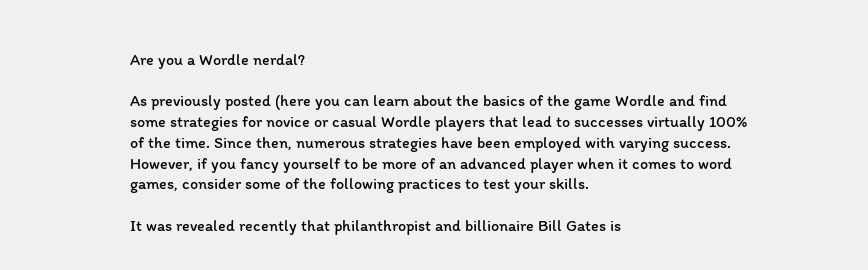Are you a Wordle nerdal?

As previously posted (here you can learn about the basics of the game Wordle and find some strategies for novice or casual Wordle players that lead to successes virtually 100% of the time. Since then, numerous strategies have been employed with varying success. However, if you fancy yourself to be more of an advanced player when it comes to word games, consider some of the following practices to test your skills.

It was revealed recently that philanthropist and billionaire Bill Gates is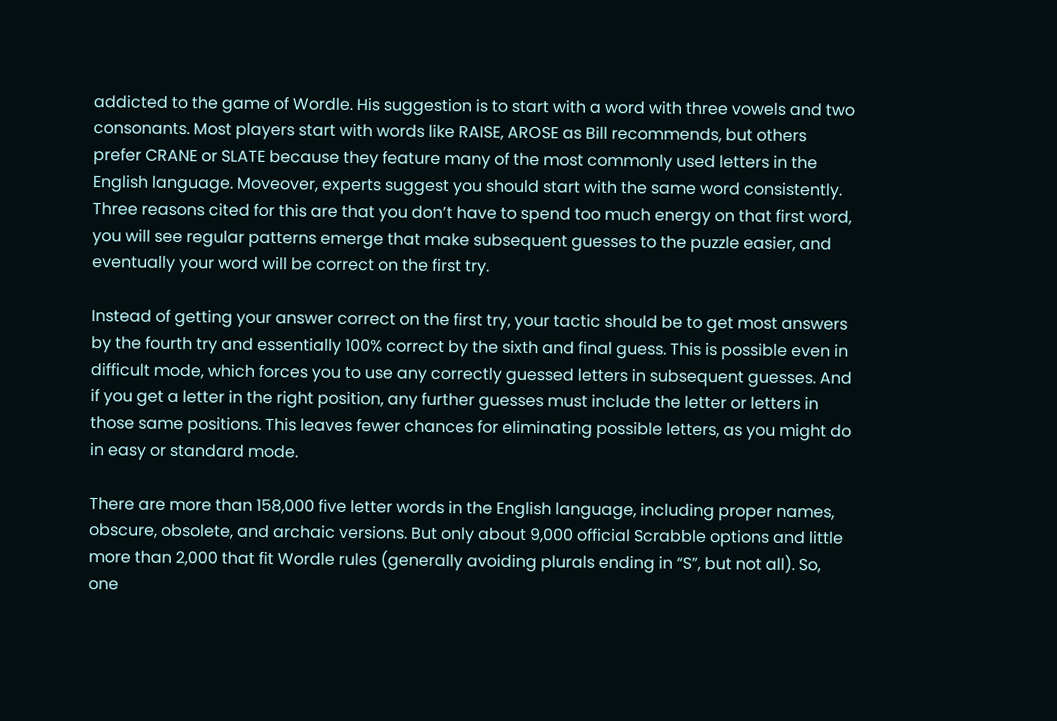addicted to the game of Wordle. His suggestion is to start with a word with three vowels and two consonants. Most players start with words like RAISE, AROSE as Bill recommends, but others prefer CRANE or SLATE because they feature many of the most commonly used letters in the English language. Moveover, experts suggest you should start with the same word consistently. Three reasons cited for this are that you don’t have to spend too much energy on that first word, you will see regular patterns emerge that make subsequent guesses to the puzzle easier, and eventually your word will be correct on the first try.

Instead of getting your answer correct on the first try, your tactic should be to get most answers by the fourth try and essentially 100% correct by the sixth and final guess. This is possible even in difficult mode, which forces you to use any correctly guessed letters in subsequent guesses. And if you get a letter in the right position, any further guesses must include the letter or letters in those same positions. This leaves fewer chances for eliminating possible letters, as you might do in easy or standard mode.

There are more than 158,000 five letter words in the English language, including proper names, obscure, obsolete, and archaic versions. But only about 9,000 official Scrabble options and little more than 2,000 that fit Wordle rules (generally avoiding plurals ending in “S”, but not all). So, one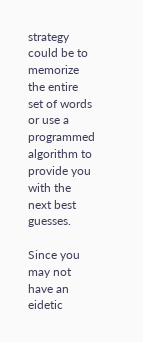strategy could be to memorize the entire set of words or use a programmed algorithm to provide you with the next best guesses.

Since you may not have an eidetic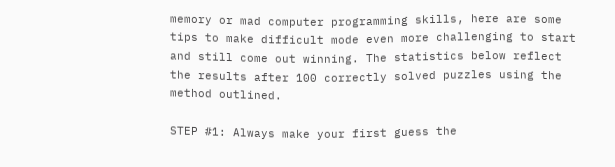memory or mad computer programming skills, here are some tips to make difficult mode even more challenging to start and still come out winning. The statistics below reflect the results after 100 correctly solved puzzles using the method outlined.

STEP #1: Always make your first guess the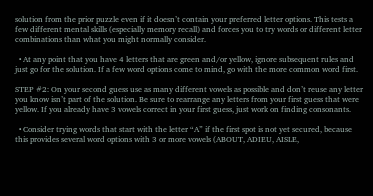solution from the prior puzzle even if it doesn’t contain your preferred letter options. This tests a few different mental skills (especially memory recall) and forces you to try words or different letter combinations than what you might normally consider.

  • At any point that you have 4 letters that are green and/or yellow, ignore subsequent rules and just go for the solution. If a few word options come to mind, go with the more common word first.

STEP #2: On your second guess use as many different vowels as possible and don’t reuse any letter you know isn’t part of the solution. Be sure to rearrange any letters from your first guess that were yellow. If you already have 3 vowels correct in your first guess, just work on finding consonants.

  • Consider trying words that start with the letter “A” if the first spot is not yet secured, because this provides several word options with 3 or more vowels (ABOUT, ADIEU, AISLE,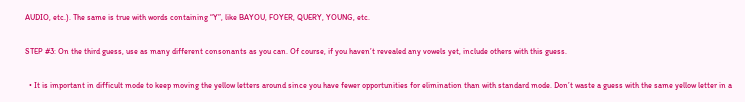AUDIO, etc.). The same is true with words containing “Y”, like BAYOU, FOYER, QUERY, YOUNG, etc.

STEP #3: On the third guess, use as many different consonants as you can. Of course, if you haven’t revealed any vowels yet, include others with this guess.

  • It is important in difficult mode to keep moving the yellow letters around since you have fewer opportunities for elimination than with standard mode. Don’t waste a guess with the same yellow letter in a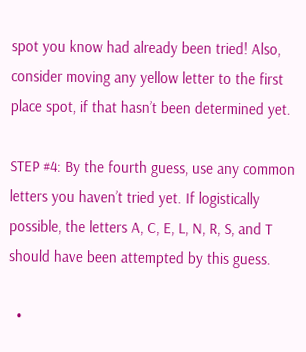spot you know had already been tried! Also, consider moving any yellow letter to the first place spot, if that hasn’t been determined yet.

STEP #4: By the fourth guess, use any common letters you haven’t tried yet. If logistically possible, the letters A, C, E, L, N, R, S, and T should have been attempted by this guess.

  •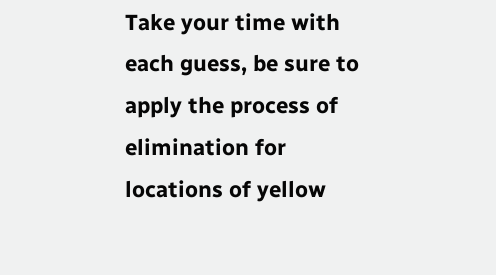Take your time with each guess, be sure to apply the process of elimination for locations of yellow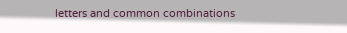letters and common combinations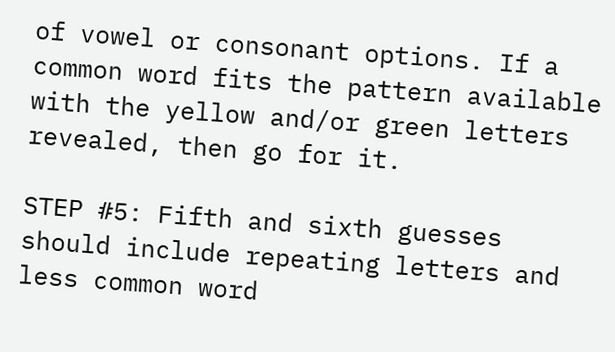of vowel or consonant options. If a common word fits the pattern available with the yellow and/or green letters revealed, then go for it.

STEP #5: Fifth and sixth guesses should include repeating letters and less common word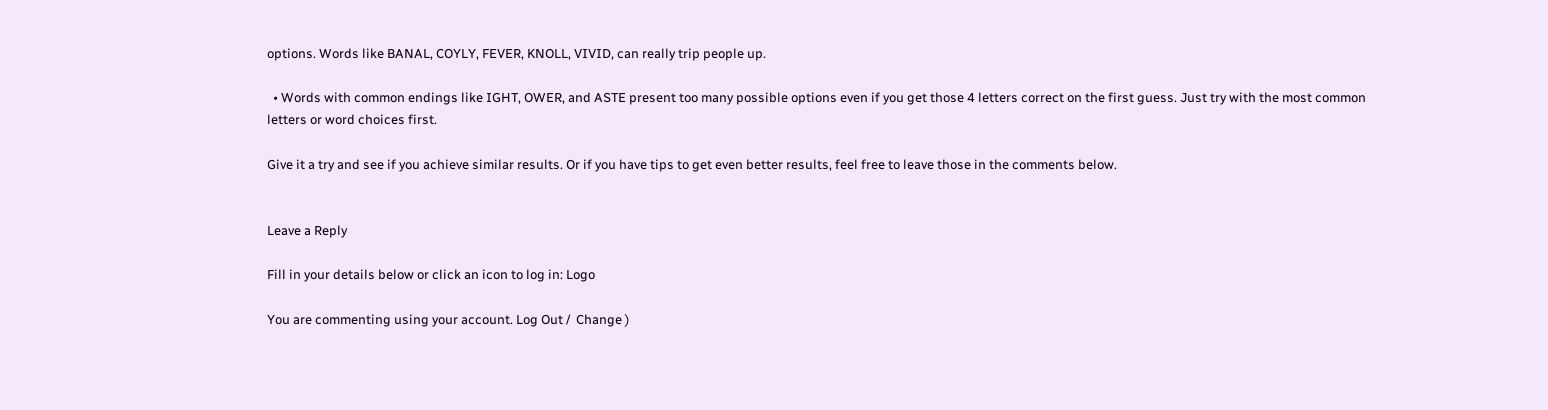options. Words like BANAL, COYLY, FEVER, KNOLL, VIVID, can really trip people up.

  • Words with common endings like IGHT, OWER, and ASTE present too many possible options even if you get those 4 letters correct on the first guess. Just try with the most common letters or word choices first.

Give it a try and see if you achieve similar results. Or if you have tips to get even better results, feel free to leave those in the comments below.


Leave a Reply

Fill in your details below or click an icon to log in: Logo

You are commenting using your account. Log Out /  Change )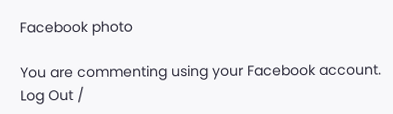Facebook photo

You are commenting using your Facebook account. Log Out /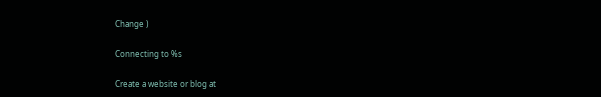Change )

Connecting to %s

Create a website or blog at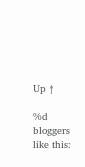Up ↑

%d bloggers like this: